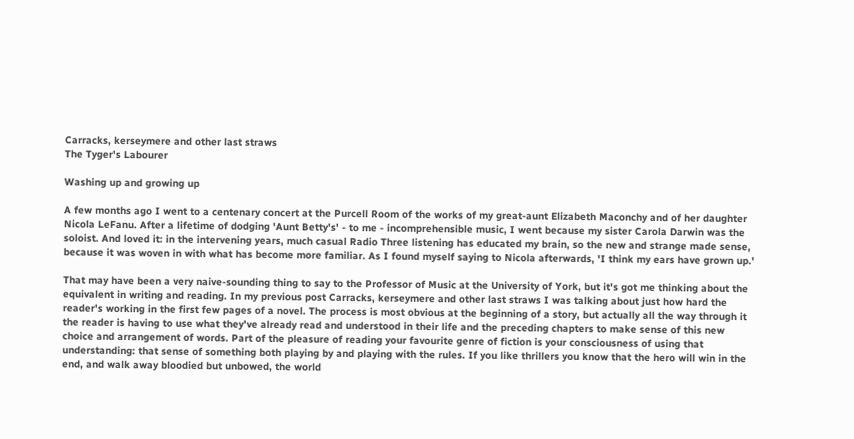Carracks, kerseymere and other last straws
The Tyger's Labourer

Washing up and growing up

A few months ago I went to a centenary concert at the Purcell Room of the works of my great-aunt Elizabeth Maconchy and of her daughter Nicola LeFanu. After a lifetime of dodging 'Aunt Betty's' - to me - incomprehensible music, I went because my sister Carola Darwin was the soloist. And loved it: in the intervening years, much casual Radio Three listening has educated my brain, so the new and strange made sense, because it was woven in with what has become more familiar. As I found myself saying to Nicola afterwards, 'I think my ears have grown up.'

That may have been a very naive-sounding thing to say to the Professor of Music at the University of York, but it's got me thinking about the equivalent in writing and reading. In my previous post Carracks, kerseymere and other last straws I was talking about just how hard the reader's working in the first few pages of a novel. The process is most obvious at the beginning of a story, but actually all the way through it the reader is having to use what they've already read and understood in their life and the preceding chapters to make sense of this new choice and arrangement of words. Part of the pleasure of reading your favourite genre of fiction is your consciousness of using that understanding: that sense of something both playing by and playing with the rules. If you like thrillers you know that the hero will win in the end, and walk away bloodied but unbowed, the world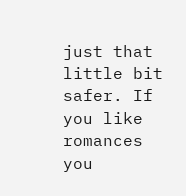just that little bit safer. If you like romances you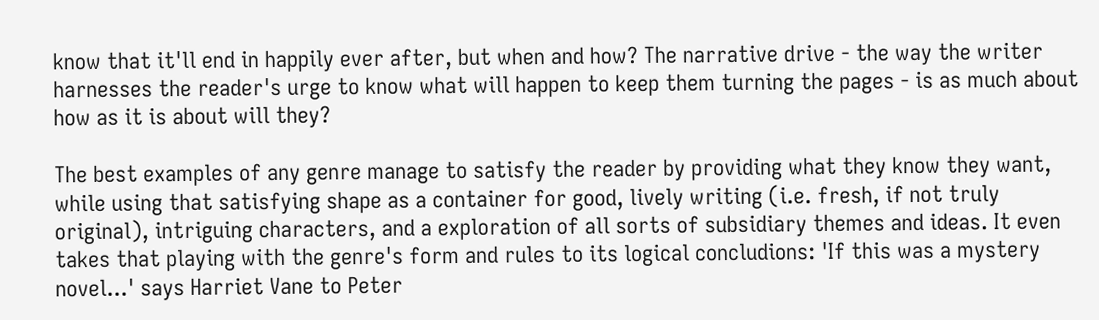know that it'll end in happily ever after, but when and how? The narrative drive - the way the writer harnesses the reader's urge to know what will happen to keep them turning the pages - is as much about how as it is about will they?

The best examples of any genre manage to satisfy the reader by providing what they know they want, while using that satisfying shape as a container for good, lively writing (i.e. fresh, if not truly original), intriguing characters, and a exploration of all sorts of subsidiary themes and ideas. It even takes that playing with the genre's form and rules to its logical concludions: 'If this was a mystery novel...' says Harriet Vane to Peter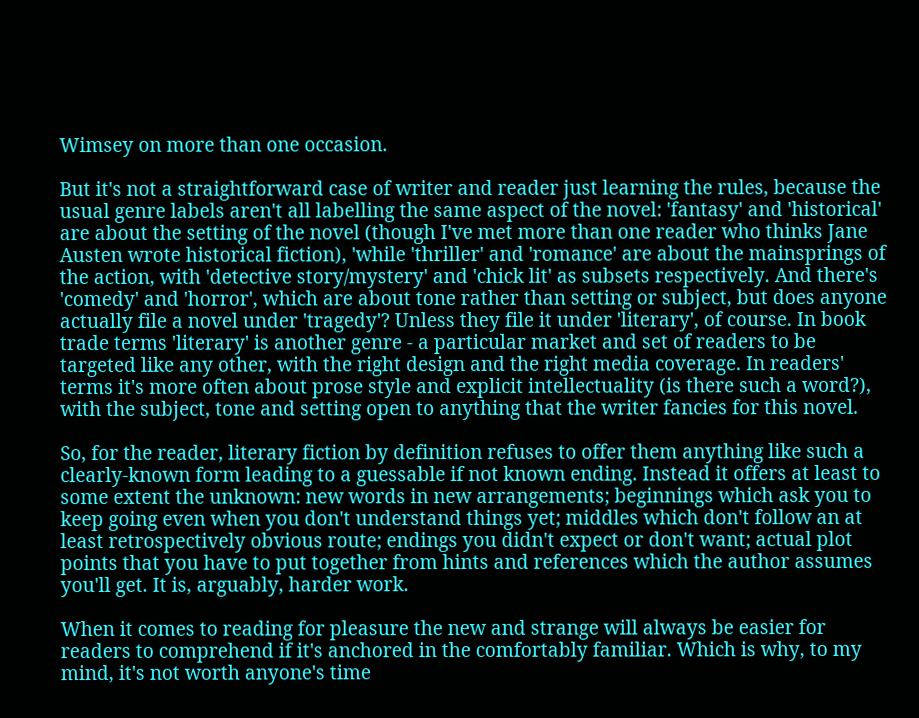Wimsey on more than one occasion.

But it's not a straightforward case of writer and reader just learning the rules, because the usual genre labels aren't all labelling the same aspect of the novel: 'fantasy' and 'historical' are about the setting of the novel (though I've met more than one reader who thinks Jane Austen wrote historical fiction), 'while 'thriller' and 'romance' are about the mainsprings of the action, with 'detective story/mystery' and 'chick lit' as subsets respectively. And there's 'comedy' and 'horror', which are about tone rather than setting or subject, but does anyone actually file a novel under 'tragedy'? Unless they file it under 'literary', of course. In book trade terms 'literary' is another genre - a particular market and set of readers to be targeted like any other, with the right design and the right media coverage. In readers' terms it's more often about prose style and explicit intellectuality (is there such a word?), with the subject, tone and setting open to anything that the writer fancies for this novel.

So, for the reader, literary fiction by definition refuses to offer them anything like such a clearly-known form leading to a guessable if not known ending. Instead it offers at least to some extent the unknown: new words in new arrangements; beginnings which ask you to keep going even when you don't understand things yet; middles which don't follow an at least retrospectively obvious route; endings you didn't expect or don't want; actual plot points that you have to put together from hints and references which the author assumes you'll get. It is, arguably, harder work.

When it comes to reading for pleasure the new and strange will always be easier for readers to comprehend if it's anchored in the comfortably familiar. Which is why, to my mind, it's not worth anyone's time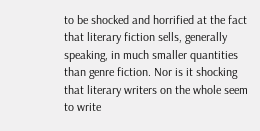to be shocked and horrified at the fact that literary fiction sells, generally speaking, in much smaller quantities than genre fiction. Nor is it shocking that literary writers on the whole seem to write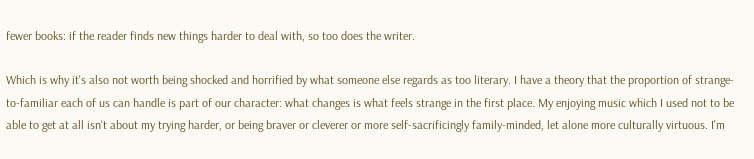fewer books: if the reader finds new things harder to deal with, so too does the writer.

Which is why it's also not worth being shocked and horrified by what someone else regards as too literary. I have a theory that the proportion of strange-to-familiar each of us can handle is part of our character: what changes is what feels strange in the first place. My enjoying music which I used not to be able to get at all isn't about my trying harder, or being braver or cleverer or more self-sacrificingly family-minded, let alone more culturally virtuous. I'm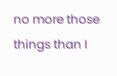no more those things than I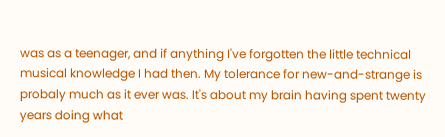was as a teenager, and if anything I've forgotten the little technical musical knowledge I had then. My tolerance for new-and-strange is probaly much as it ever was. It's about my brain having spent twenty years doing what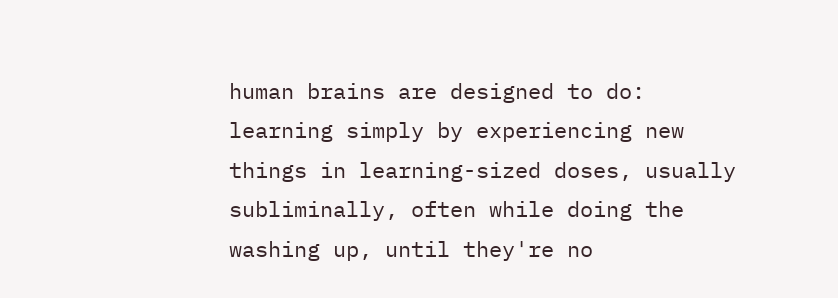human brains are designed to do: learning simply by experiencing new things in learning-sized doses, usually subliminally, often while doing the washing up, until they're no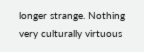longer strange. Nothing very culturally virtuous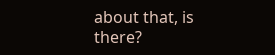about that, is there?